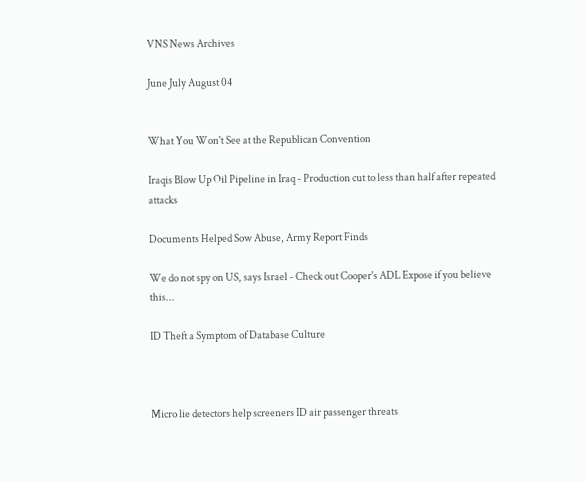VNS News Archives

June July August 04


What You Won't See at the Republican Convention

Iraqis Blow Up Oil Pipeline in Iraq - Production cut to less than half after repeated attacks

Documents Helped Sow Abuse, Army Report Finds

We do not spy on US, says Israel - Check out Cooper's ADL Expose if you believe this...

ID Theft a Symptom of Database Culture



Micro lie detectors help screeners ID air passenger threats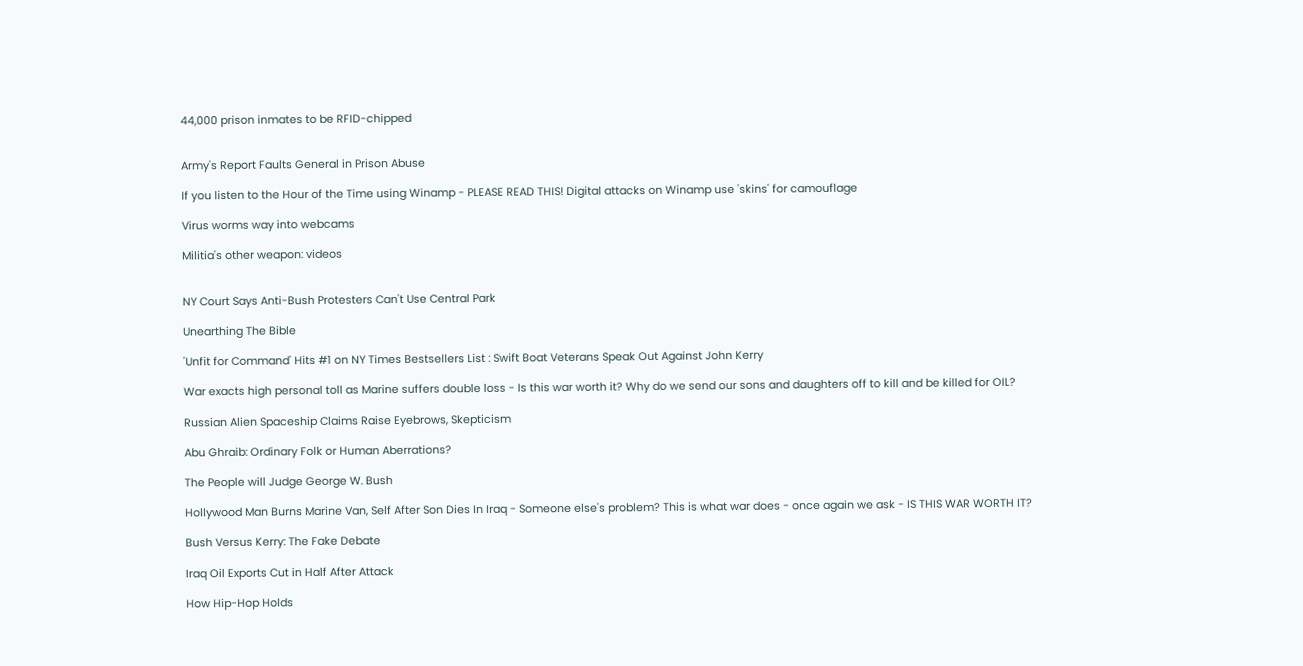44,000 prison inmates to be RFID-chipped


Army's Report Faults General in Prison Abuse

If you listen to the Hour of the Time using Winamp - PLEASE READ THIS! Digital attacks on Winamp use 'skins' for camouflage

Virus worms way into webcams

Militia's other weapon: videos


NY Court Says Anti-Bush Protesters Can't Use Central Park

Unearthing The Bible

'Unfit for Command' Hits #1 on NY Times Bestsellers List : Swift Boat Veterans Speak Out Against John Kerry

War exacts high personal toll as Marine suffers double loss - Is this war worth it? Why do we send our sons and daughters off to kill and be killed for OIL?

Russian Alien Spaceship Claims Raise Eyebrows, Skepticism

Abu Ghraib: Ordinary Folk or Human Aberrations?

The People will Judge George W. Bush

Hollywood Man Burns Marine Van, Self After Son Dies In Iraq - Someone else's problem? This is what war does - once again we ask - IS THIS WAR WORTH IT?

Bush Versus Kerry: The Fake Debate

Iraq Oil Exports Cut in Half After Attack

How Hip-Hop Holds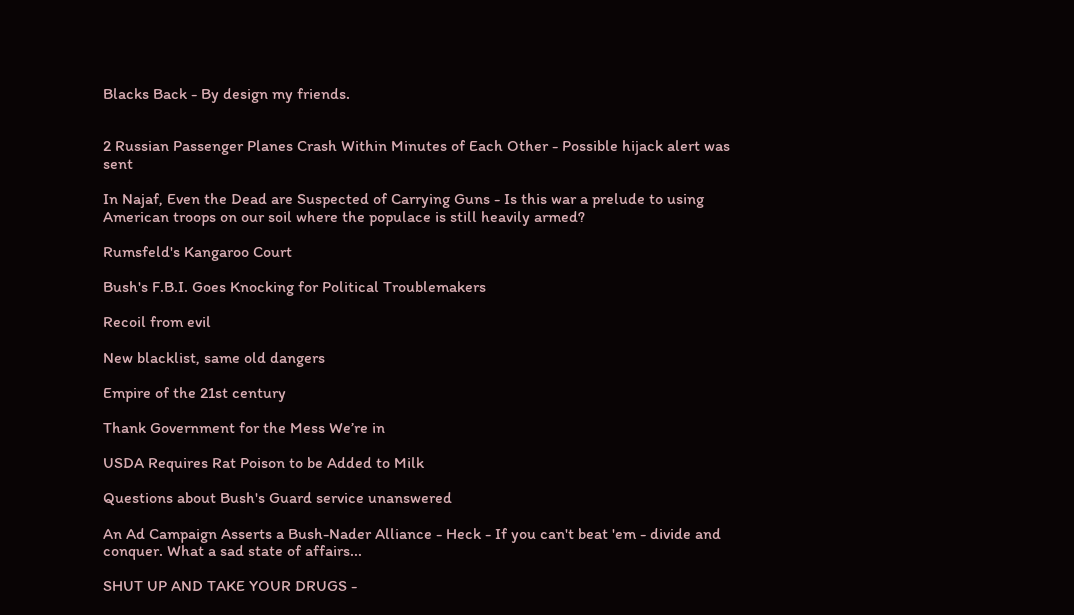Blacks Back - By design my friends.


2 Russian Passenger Planes Crash Within Minutes of Each Other - Possible hijack alert was sent

In Najaf, Even the Dead are Suspected of Carrying Guns - Is this war a prelude to using American troops on our soil where the populace is still heavily armed?

Rumsfeld's Kangaroo Court

Bush's F.B.I. Goes Knocking for Political Troublemakers

Recoil from evil

New blacklist, same old dangers

Empire of the 21st century

Thank Government for the Mess We’re in

USDA Requires Rat Poison to be Added to Milk

Questions about Bush's Guard service unanswered

An Ad Campaign Asserts a Bush-Nader Alliance - Heck - If you can't beat 'em - divide and conquer. What a sad state of affairs...

SHUT UP AND TAKE YOUR DRUGS -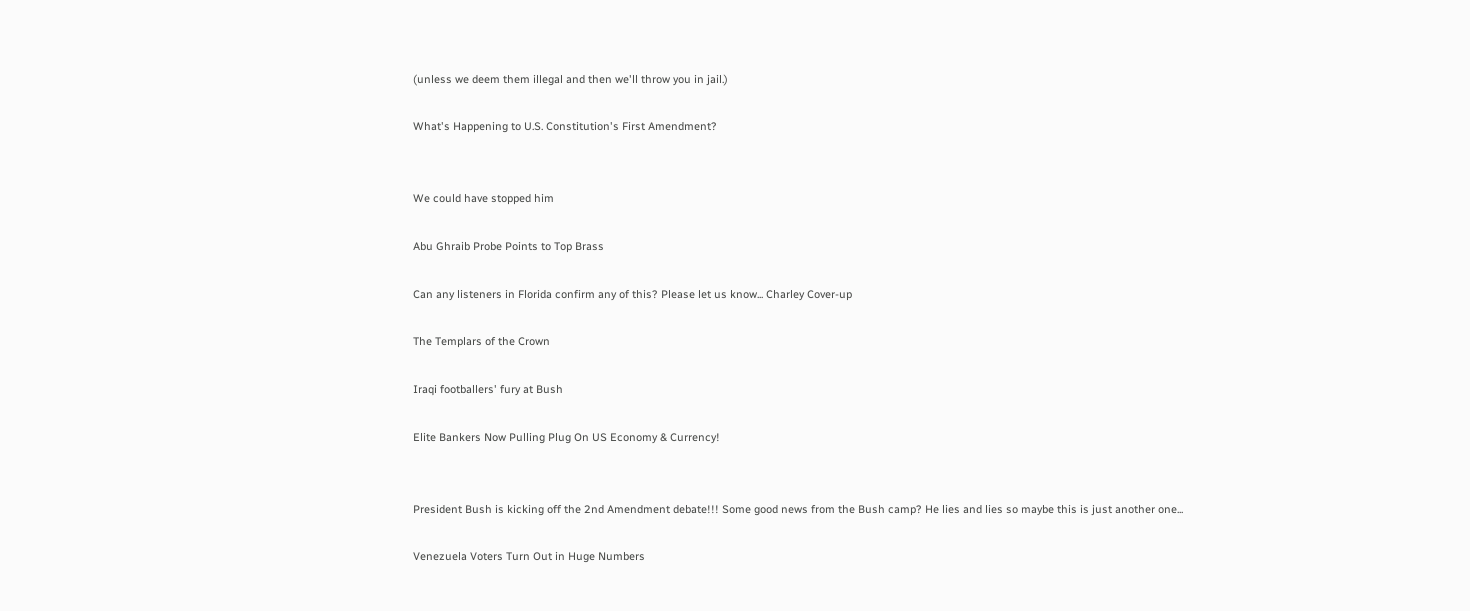(unless we deem them illegal and then we'll throw you in jail.)

What's Happening to U.S. Constitution's First Amendment?


We could have stopped him

Abu Ghraib Probe Points to Top Brass

Can any listeners in Florida confirm any of this? Please let us know... Charley Cover-up

The Templars of the Crown

Iraqi footballers' fury at Bush

Elite Bankers Now Pulling Plug On US Economy & Currency!


President Bush is kicking off the 2nd Amendment debate!!! Some good news from the Bush camp? He lies and lies so maybe this is just another one...

Venezuela Voters Turn Out in Huge Numbers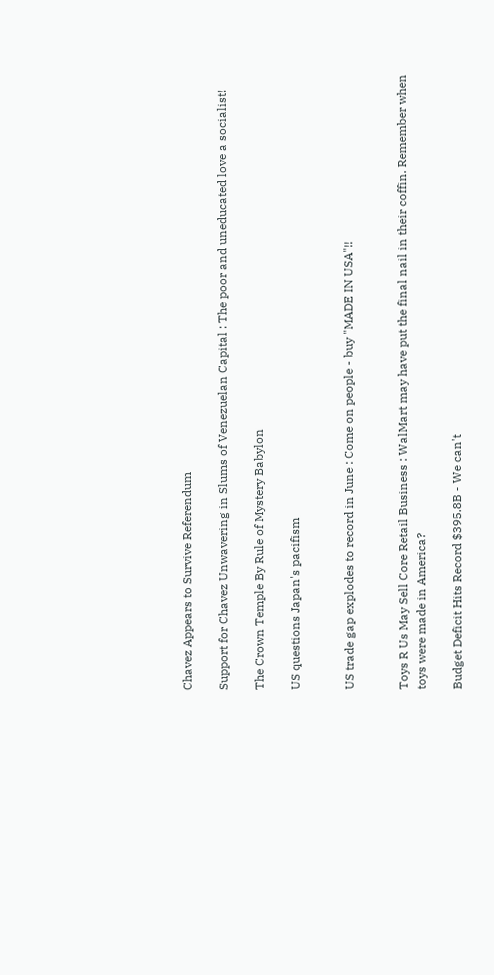Chavez Appears to Survive Referendum

Support for Chavez Unwavering in Slums of Venezuelan Capital : The poor and uneducated love a socialist!

The Crown Temple By Rule of Mystery Babylon

US questions Japan's pacifism


US trade gap explodes to record in June : Come on people - buy "MADE IN USA"!!


Toys R Us May Sell Core Retail Business : WalMart may have put the final nail in their coffin. Remember when toys were made in America?

Budget Deficit Hits Record $395.8B - We can't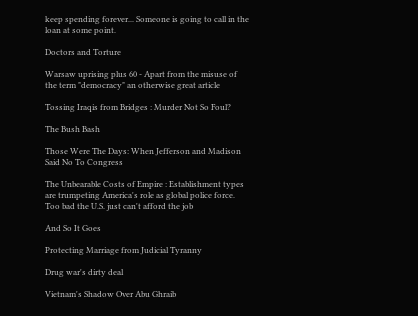keep spending forever... Someone is going to call in the loan at some point.

Doctors and Torture

Warsaw uprising plus 60 - Apart from the misuse of the term "democracy" an otherwise great article

Tossing Iraqis from Bridges : Murder Not So Foul?

The Bush Bash

Those Were The Days: When Jefferson and Madison Said No To Congress

The Unbearable Costs of Empire : Establishment types are trumpeting America's role as global police force. Too bad the U.S. just can't afford the job

And So It Goes

Protecting Marriage from Judicial Tyranny

Drug war's dirty deal

Vietnam's Shadow Over Abu Ghraib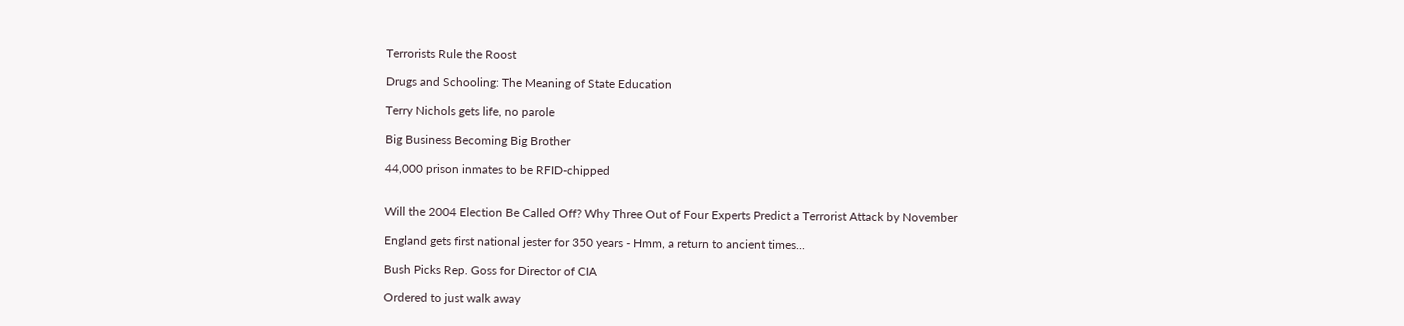Terrorists Rule the Roost

Drugs and Schooling: The Meaning of State Education

Terry Nichols gets life, no parole

Big Business Becoming Big Brother

44,000 prison inmates to be RFID-chipped


Will the 2004 Election Be Called Off? Why Three Out of Four Experts Predict a Terrorist Attack by November

England gets first national jester for 350 years - Hmm, a return to ancient times...

Bush Picks Rep. Goss for Director of CIA

Ordered to just walk away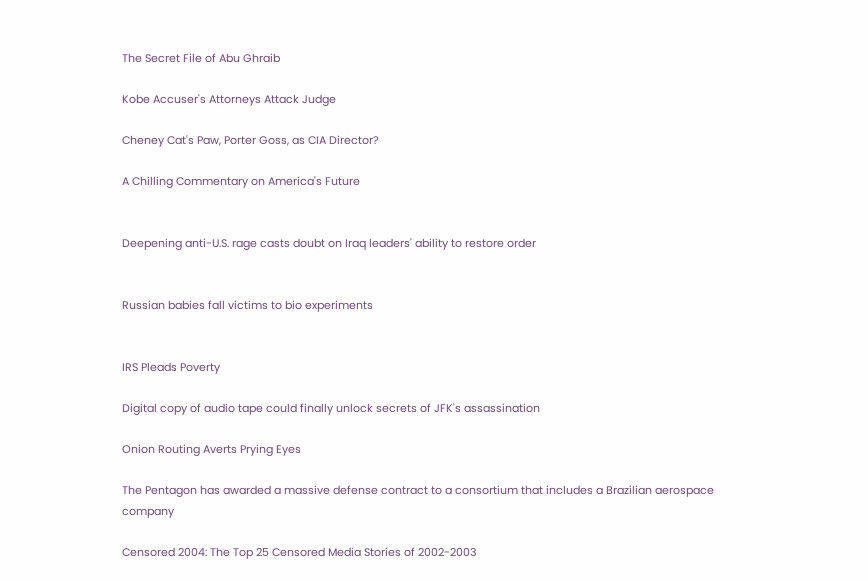The Secret File of Abu Ghraib

Kobe Accuser's Attorneys Attack Judge

Cheney Cat's Paw, Porter Goss, as CIA Director?

A Chilling Commentary on America's Future


Deepening anti-U.S. rage casts doubt on Iraq leaders' ability to restore order


Russian babies fall victims to bio experiments


IRS Pleads Poverty

Digital copy of audio tape could finally unlock secrets of JFK's assassination

Onion Routing Averts Prying Eyes

The Pentagon has awarded a massive defense contract to a consortium that includes a Brazilian aerospace company

Censored 2004: The Top 25 Censored Media Stories of 2002-2003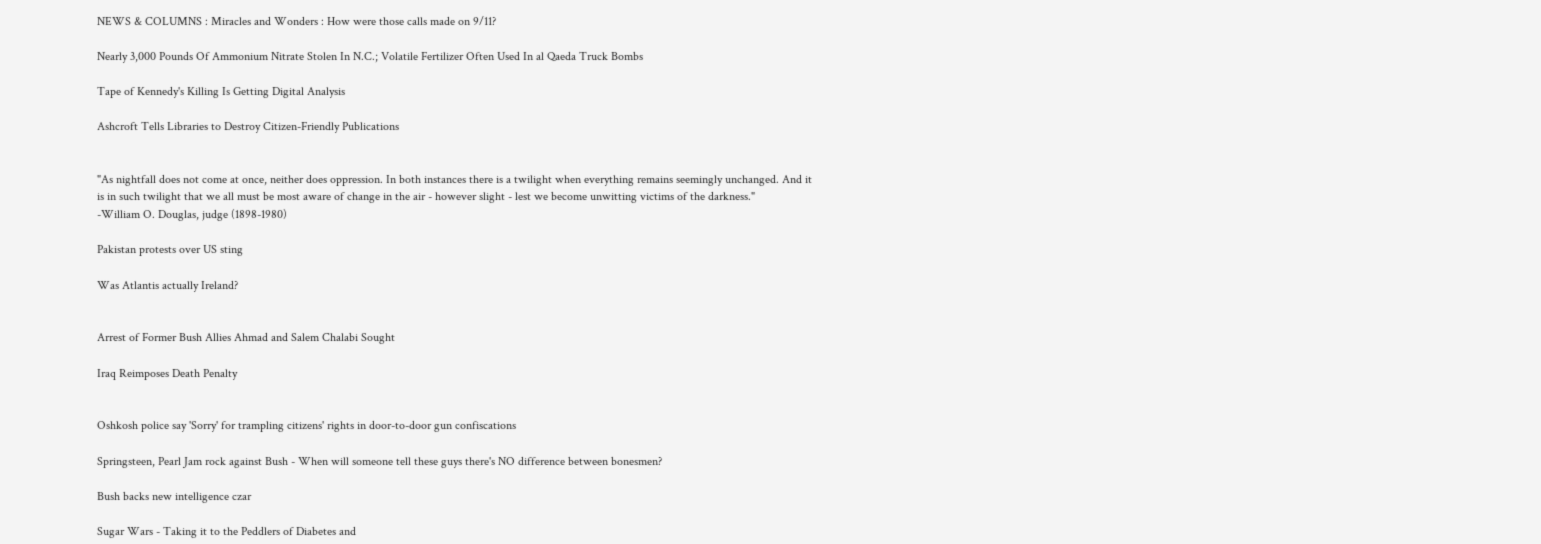NEWS & COLUMNS : Miracles and Wonders : How were those calls made on 9/11?

Nearly 3,000 Pounds Of Ammonium Nitrate Stolen In N.C.; Volatile Fertilizer Often Used In al Qaeda Truck Bombs

Tape of Kennedy's Killing Is Getting Digital Analysis

Ashcroft Tells Libraries to Destroy Citizen-Friendly Publications


"As nightfall does not come at once, neither does oppression. In both instances there is a twilight when everything remains seemingly unchanged. And it is in such twilight that we all must be most aware of change in the air - however slight - lest we become unwitting victims of the darkness."
-William O. Douglas, judge (1898-1980)

Pakistan protests over US sting

Was Atlantis actually Ireland?


Arrest of Former Bush Allies Ahmad and Salem Chalabi Sought

Iraq Reimposes Death Penalty


Oshkosh police say 'Sorry' for trampling citizens' rights in door-to-door gun confiscations

Springsteen, Pearl Jam rock against Bush - When will someone tell these guys there's NO difference between bonesmen?

Bush backs new intelligence czar

Sugar Wars - Taking it to the Peddlers of Diabetes and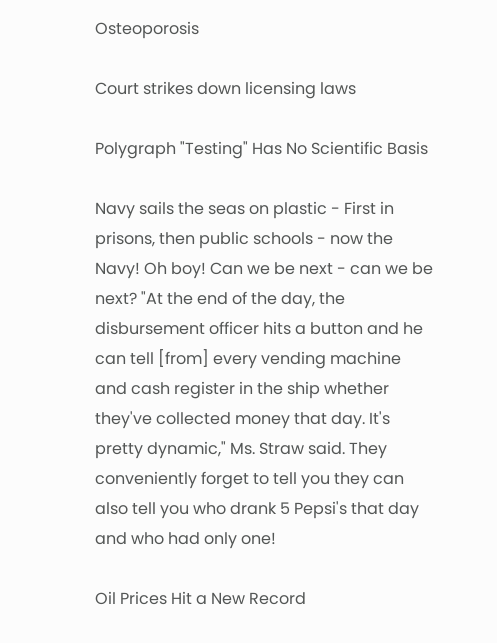Osteoporosis

Court strikes down licensing laws

Polygraph "Testing" Has No Scientific Basis

Navy sails the seas on plastic - First in prisons, then public schools - now the Navy! Oh boy! Can we be next - can we be next? "At the end of the day, the disbursement officer hits a button and he can tell [from] every vending machine and cash register in the ship whether they've collected money that day. It's pretty dynamic," Ms. Straw said. They conveniently forget to tell you they can also tell you who drank 5 Pepsi's that day and who had only one!

Oil Prices Hit a New Record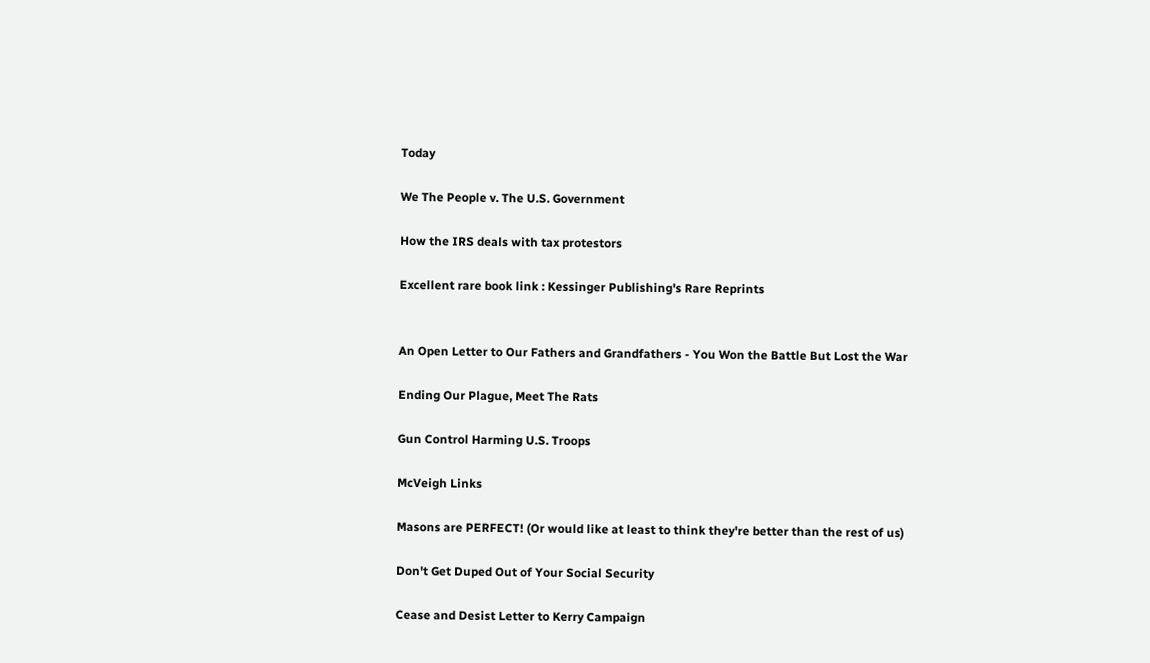Today

We The People v. The U.S. Government

How the IRS deals with tax protestors

Excellent rare book link : Kessinger Publishing's Rare Reprints


An Open Letter to Our Fathers and Grandfathers - You Won the Battle But Lost the War

Ending Our Plague, Meet The Rats

Gun Control Harming U.S. Troops

McVeigh Links

Masons are PERFECT! (Or would like at least to think they're better than the rest of us)

Don't Get Duped Out of Your Social Security

Cease and Desist Letter to Kerry Campaign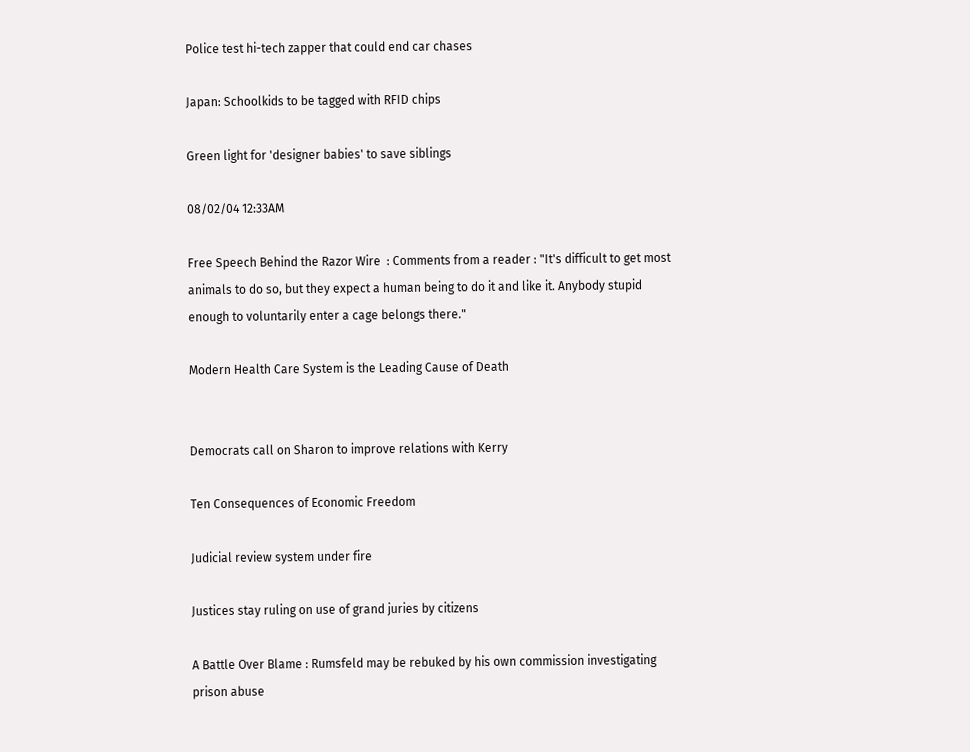Police test hi-tech zapper that could end car chases

Japan: Schoolkids to be tagged with RFID chips

Green light for 'designer babies' to save siblings

08/02/04 12:33AM

Free Speech Behind the Razor Wire  : Comments from a reader : "It's difficult to get most animals to do so, but they expect a human being to do it and like it. Anybody stupid enough to voluntarily enter a cage belongs there."

Modern Health Care System is the Leading Cause of Death


Democrats call on Sharon to improve relations with Kerry

Ten Consequences of Economic Freedom

Judicial review system under fire

Justices stay ruling on use of grand juries by citizens

A Battle Over Blame : Rumsfeld may be rebuked by his own commission investigating prison abuse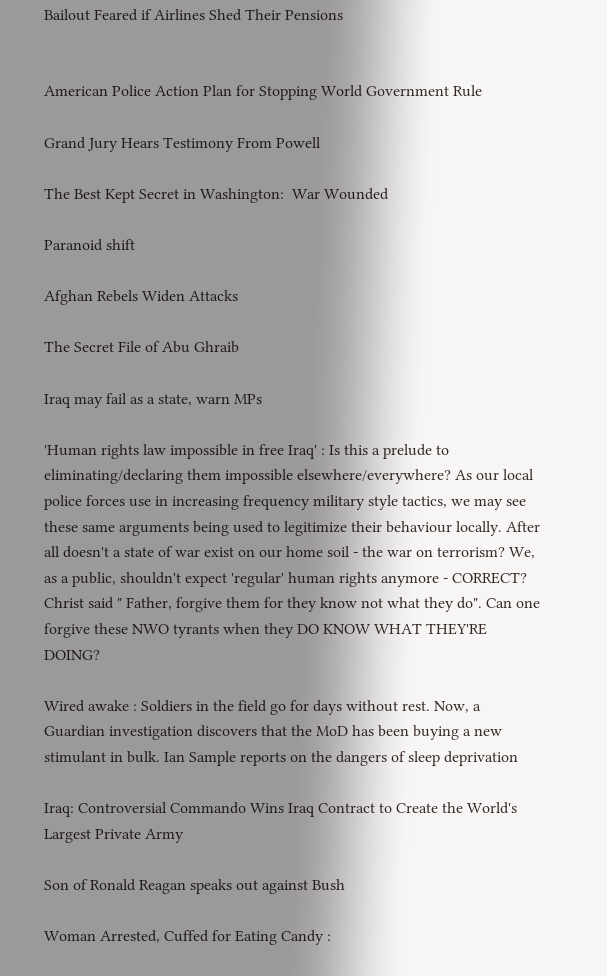Bailout Feared if Airlines Shed Their Pensions


American Police Action Plan for Stopping World Government Rule

Grand Jury Hears Testimony From Powell

The Best Kept Secret in Washington:  War Wounded

Paranoid shift

Afghan Rebels Widen Attacks

The Secret File of Abu Ghraib

Iraq may fail as a state, warn MPs

'Human rights law impossible in free Iraq' : Is this a prelude to eliminating/declaring them impossible elsewhere/everywhere? As our local police forces use in increasing frequency military style tactics, we may see these same arguments being used to legitimize their behaviour locally. After all doesn't a state of war exist on our home soil - the war on terrorism? We, as a public, shouldn't expect 'regular' human rights anymore - CORRECT? Christ said " Father, forgive them for they know not what they do". Can one forgive these NWO tyrants when they DO KNOW WHAT THEY'RE DOING?

Wired awake : Soldiers in the field go for days without rest. Now, a Guardian investigation discovers that the MoD has been buying a new stimulant in bulk. Ian Sample reports on the dangers of sleep deprivation

Iraq: Controversial Commando Wins Iraq Contract to Create the World's Largest Private Army

Son of Ronald Reagan speaks out against Bush

Woman Arrested, Cuffed for Eating Candy :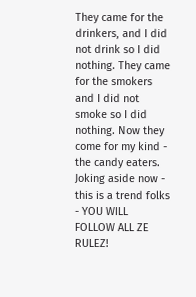They came for the drinkers, and I did not drink so I did nothing. They came for the smokers and I did not smoke so I did nothing. Now they come for my kind - the candy eaters. Joking aside now - this is a trend folks - YOU WILL FOLLOW ALL ZE RULEZ!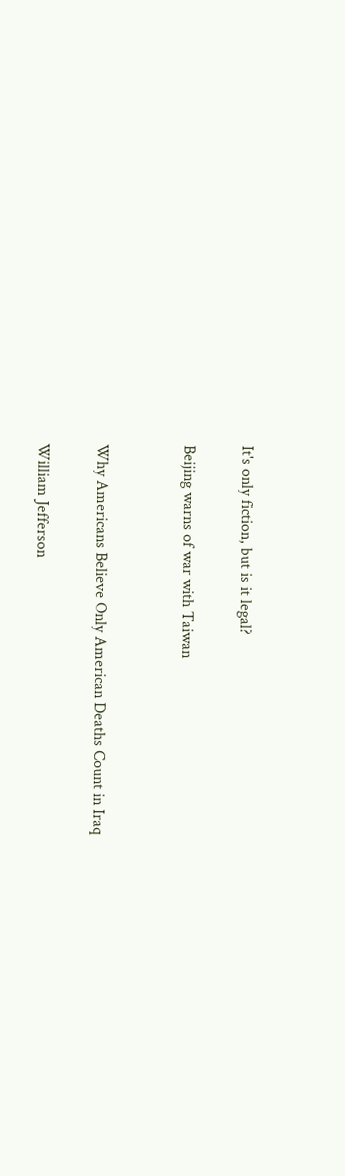It's only fiction, but is it legal?

Beijing warns of war with Taiwan


Why Americans Believe Only American Deaths Count in Iraq

William Jefferson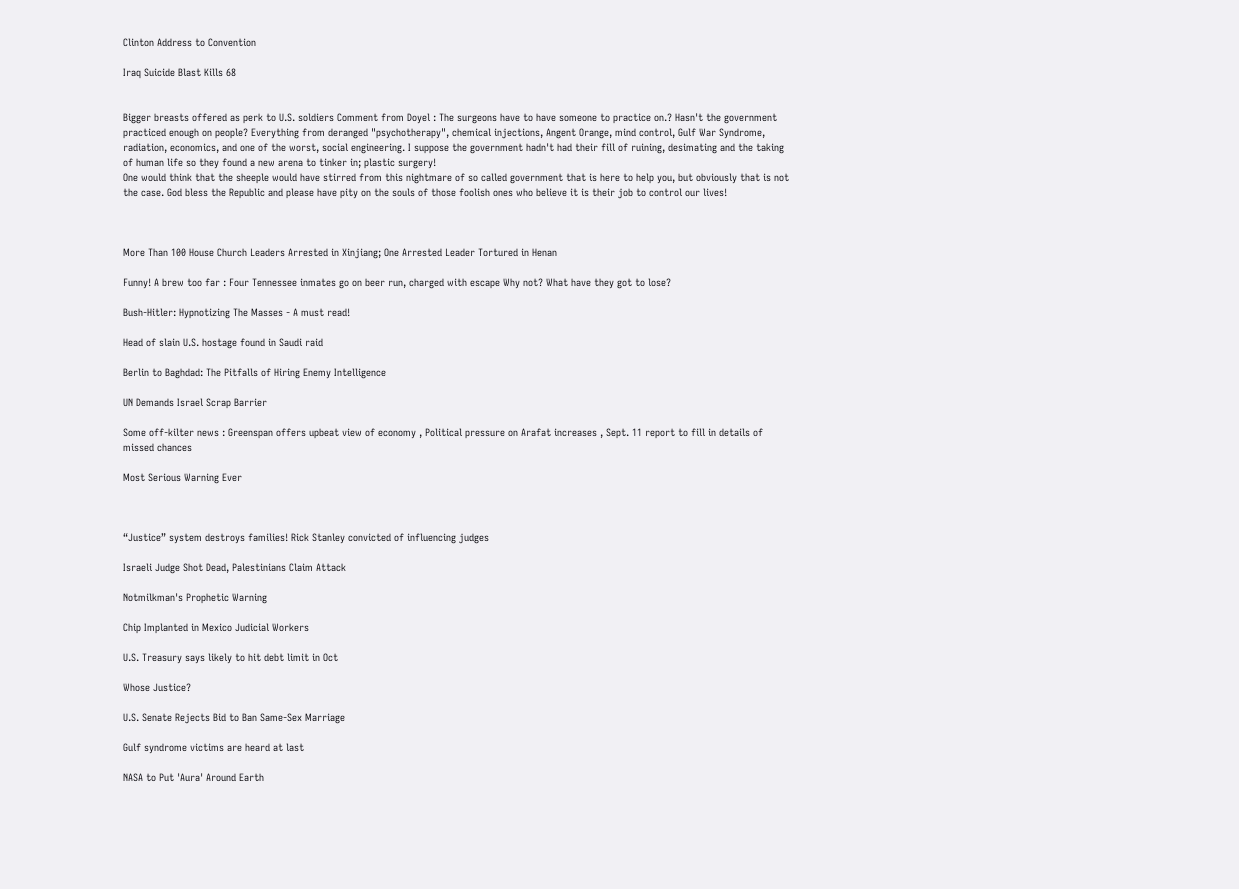Clinton Address to Convention

Iraq Suicide Blast Kills 68


Bigger breasts offered as perk to U.S. soldiers Comment from Doyel : The surgeons have to have someone to practice on.? Hasn't the government practiced enough on people? Everything from deranged "psychotherapy", chemical injections, Angent Orange, mind control, Gulf War Syndrome, radiation, economics, and one of the worst, social engineering. I suppose the government hadn't had their fill of ruining, desimating and the taking of human life so they found a new arena to tinker in; plastic surgery!
One would think that the sheeple would have stirred from this nightmare of so called government that is here to help you, but obviously that is not the case. God bless the Republic and please have pity on the souls of those foolish ones who believe it is their job to control our lives!



More Than 100 House Church Leaders Arrested in Xinjiang; One Arrested Leader Tortured in Henan

Funny! A brew too far : Four Tennessee inmates go on beer run, charged with escape Why not? What have they got to lose?

Bush-Hitler: Hypnotizing The Masses - A must read!

Head of slain U.S. hostage found in Saudi raid

Berlin to Baghdad: The Pitfalls of Hiring Enemy Intelligence

UN Demands Israel Scrap Barrier

Some off-kilter news : Greenspan offers upbeat view of economy , Political pressure on Arafat increases , Sept. 11 report to fill in details of missed chances

Most Serious Warning Ever



“Justice” system destroys families! Rick Stanley convicted of influencing judges

Israeli Judge Shot Dead, Palestinians Claim Attack

Notmilkman's Prophetic Warning

Chip Implanted in Mexico Judicial Workers

U.S. Treasury says likely to hit debt limit in Oct

Whose Justice?

U.S. Senate Rejects Bid to Ban Same-Sex Marriage

Gulf syndrome victims are heard at last

NASA to Put 'Aura' Around Earth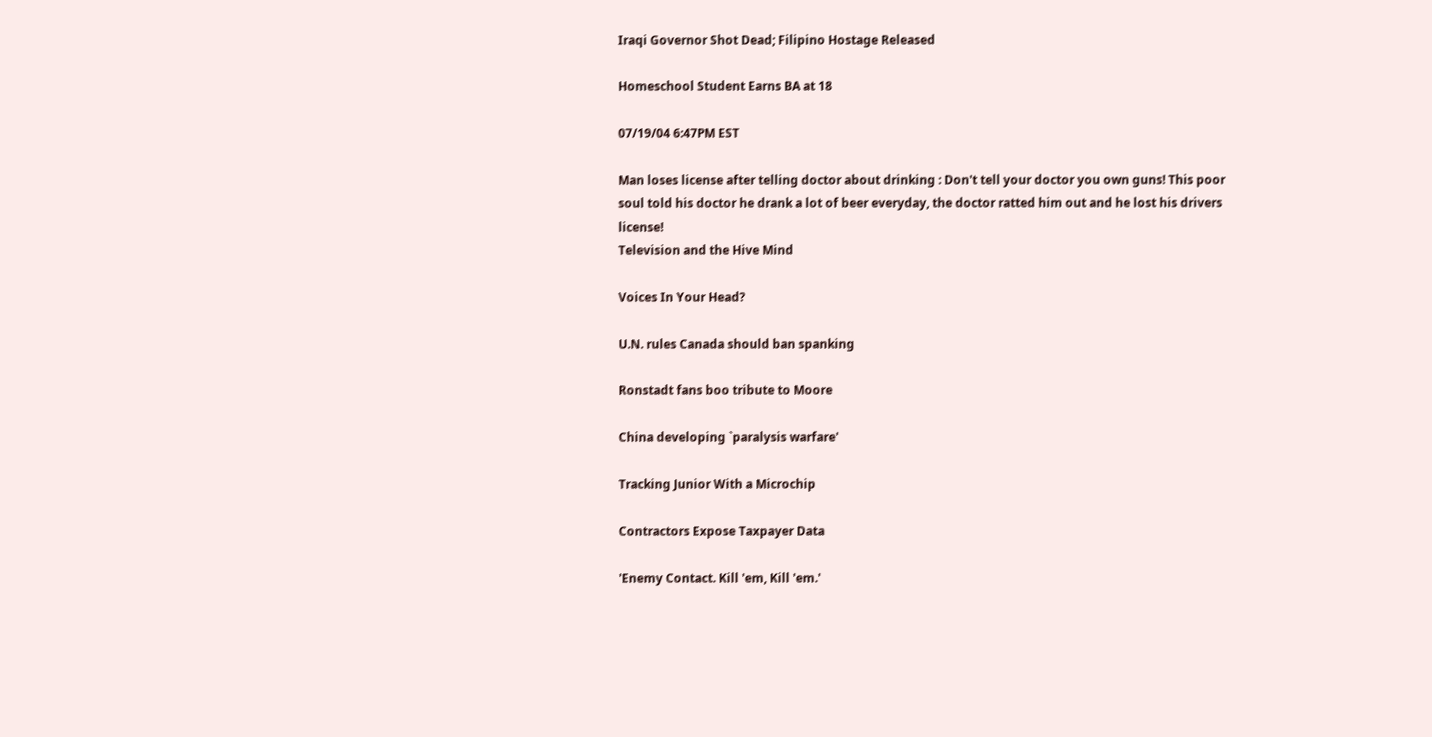Iraqi Governor Shot Dead; Filipino Hostage Released

Homeschool Student Earns BA at 18

07/19/04 6:47PM EST

Man loses license after telling doctor about drinking : Don't tell your doctor you own guns! This poor soul told his doctor he drank a lot of beer everyday, the doctor ratted him out and he lost his drivers license!
Television and the Hive Mind

Voices In Your Head?

U.N. rules Canada should ban spanking

Ronstadt fans boo tribute to Moore

China developing `paralysis warfare'

Tracking Junior With a Microchip

Contractors Expose Taxpayer Data

'Enemy Contact. Kill 'em, Kill 'em.'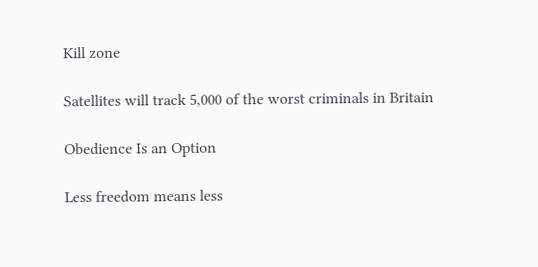Kill zone

Satellites will track 5,000 of the worst criminals in Britain

Obedience Is an Option

Less freedom means less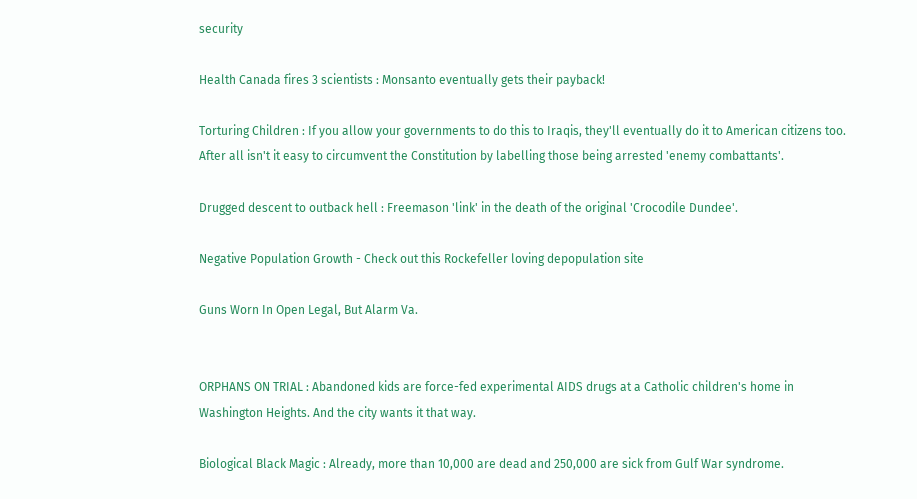security

Health Canada fires 3 scientists : Monsanto eventually gets their payback!

Torturing Children : If you allow your governments to do this to Iraqis, they'll eventually do it to American citizens too. After all isn't it easy to circumvent the Constitution by labelling those being arrested 'enemy combattants'.

Drugged descent to outback hell : Freemason 'link' in the death of the original 'Crocodile Dundee'.

Negative Population Growth - Check out this Rockefeller loving depopulation site

Guns Worn In Open Legal, But Alarm Va.


ORPHANS ON TRIAL : Abandoned kids are force-fed experimental AIDS drugs at a Catholic children's home in Washington Heights. And the city wants it that way.

Biological Black Magic : Already, more than 10,000 are dead and 250,000 are sick from Gulf War syndrome.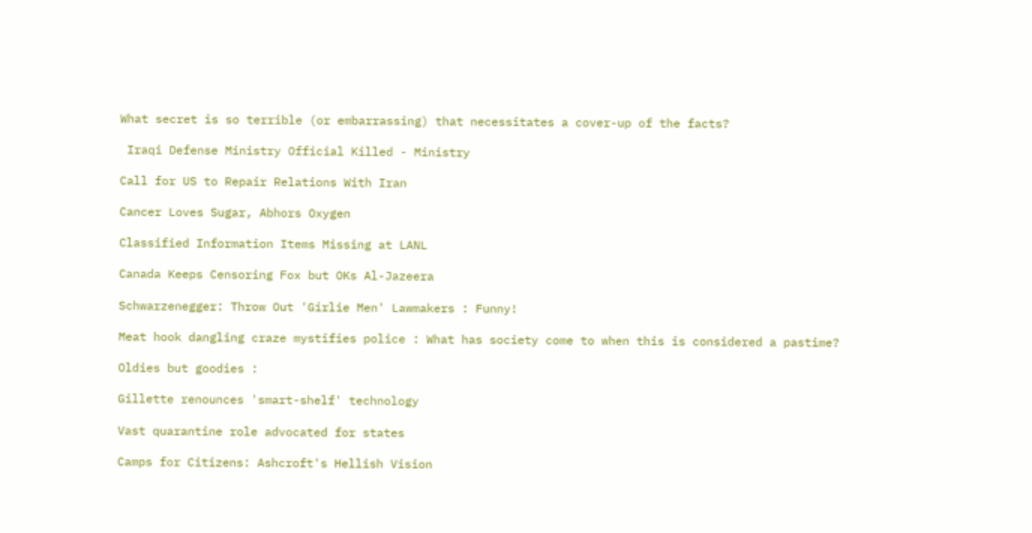What secret is so terrible (or embarrassing) that necessitates a cover-up of the facts?

 Iraqi Defense Ministry Official Killed - Ministry

Call for US to Repair Relations With Iran

Cancer Loves Sugar, Abhors Oxygen

Classified Information Items Missing at LANL

Canada Keeps Censoring Fox but OKs Al-Jazeera

Schwarzenegger: Throw Out 'Girlie Men' Lawmakers : Funny!

Meat hook dangling craze mystifies police : What has society come to when this is considered a pastime?

Oldies but goodies :

Gillette renounces 'smart-shelf' technology

Vast quarantine role advocated for states

Camps for Citizens: Ashcroft's Hellish Vision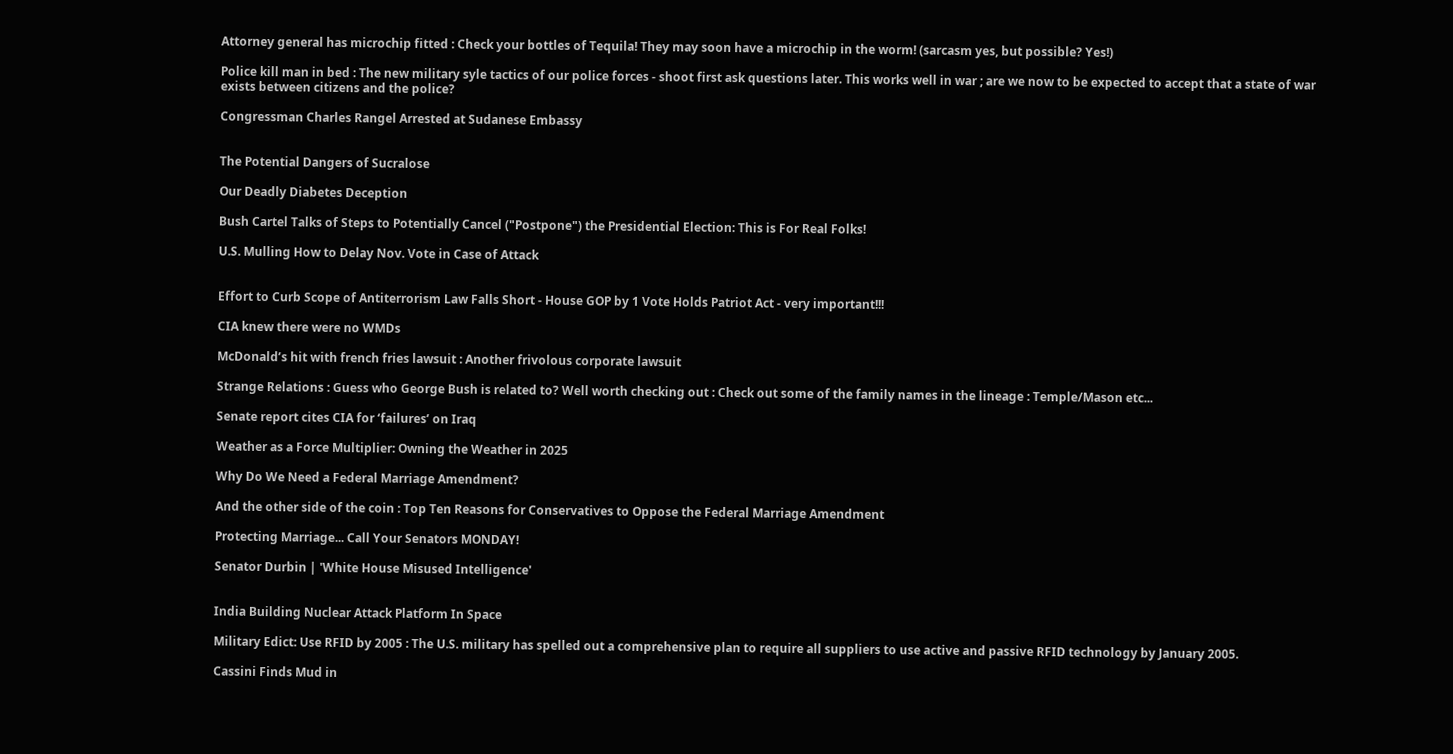Attorney general has microchip fitted : Check your bottles of Tequila! They may soon have a microchip in the worm! (sarcasm yes, but possible? Yes!)

Police kill man in bed : The new military syle tactics of our police forces - shoot first ask questions later. This works well in war ; are we now to be expected to accept that a state of war exists between citizens and the police?

Congressman Charles Rangel Arrested at Sudanese Embassy


The Potential Dangers of Sucralose

Our Deadly Diabetes Deception

Bush Cartel Talks of Steps to Potentially Cancel ("Postpone") the Presidential Election: This is For Real Folks!

U.S. Mulling How to Delay Nov. Vote in Case of Attack


Effort to Curb Scope of Antiterrorism Law Falls Short - House GOP by 1 Vote Holds Patriot Act - very important!!!

CIA knew there were no WMDs

McDonald’s hit with french fries lawsuit : Another frivolous corporate lawsuit

Strange Relations : Guess who George Bush is related to? Well worth checking out : Check out some of the family names in the lineage : Temple/Mason etc...

Senate report cites CIA for ‘failures’ on Iraq

Weather as a Force Multiplier: Owning the Weather in 2025

Why Do We Need a Federal Marriage Amendment?

And the other side of the coin : Top Ten Reasons for Conservatives to Oppose the Federal Marriage Amendment

Protecting Marriage... Call Your Senators MONDAY!

Senator Durbin | 'White House Misused Intelligence'


India Building Nuclear Attack Platform In Space

Military Edict: Use RFID by 2005 : The U.S. military has spelled out a comprehensive plan to require all suppliers to use active and passive RFID technology by January 2005.

Cassini Finds Mud in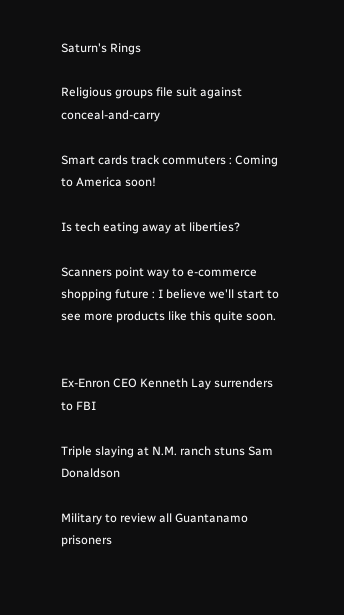Saturn's Rings

Religious groups file suit against conceal-and-carry

Smart cards track commuters : Coming to America soon!

Is tech eating away at liberties?

Scanners point way to e-commerce shopping future : I believe we'll start to see more products like this quite soon.


Ex-Enron CEO Kenneth Lay surrenders to FBI

Triple slaying at N.M. ranch stuns Sam Donaldson

Military to review all Guantanamo prisoners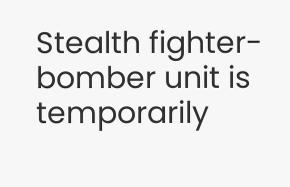Stealth fighter-bomber unit is temporarily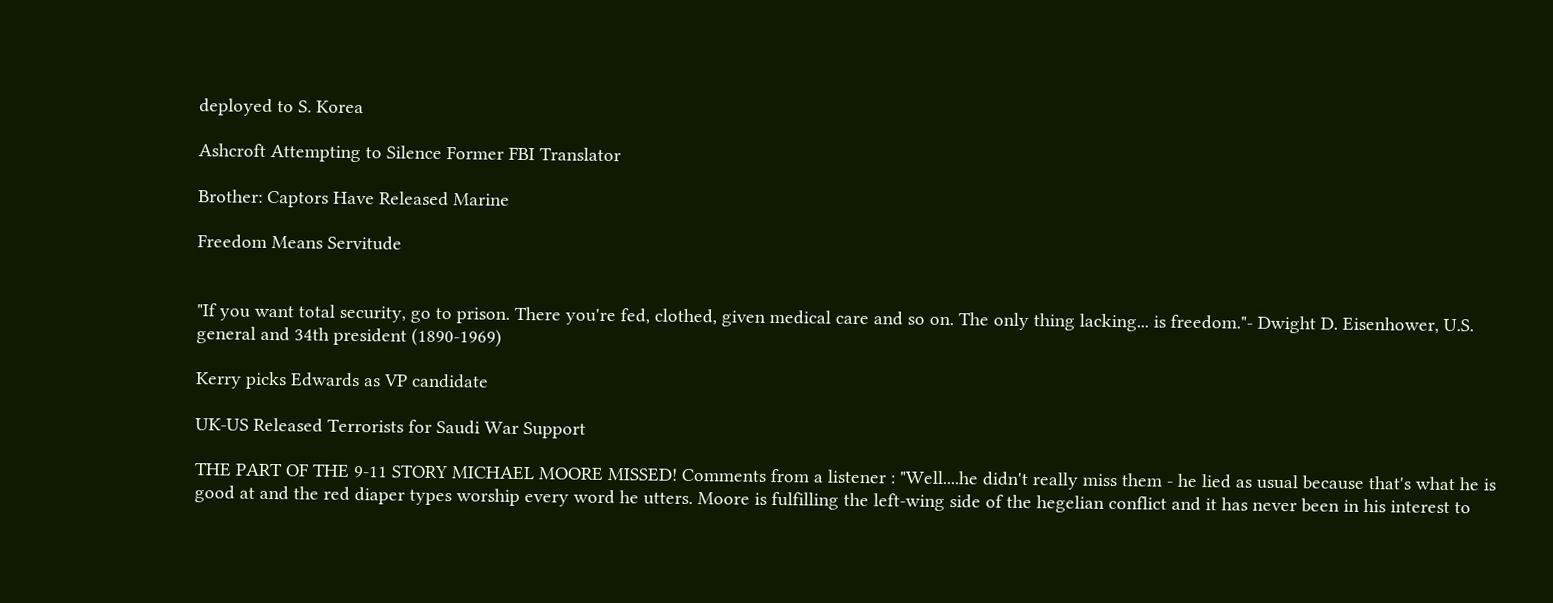deployed to S. Korea

Ashcroft Attempting to Silence Former FBI Translator

Brother: Captors Have Released Marine

Freedom Means Servitude


"If you want total security, go to prison. There you're fed, clothed, given medical care and so on. The only thing lacking... is freedom."- Dwight D. Eisenhower, U.S. general and 34th president (1890-1969)

Kerry picks Edwards as VP candidate

UK-US Released Terrorists for Saudi War Support

THE PART OF THE 9-11 STORY MICHAEL MOORE MISSED! Comments from a listener : "Well....he didn't really miss them - he lied as usual because that's what he is good at and the red diaper types worship every word he utters. Moore is fulfilling the left-wing side of the hegelian conflict and it has never been in his interest to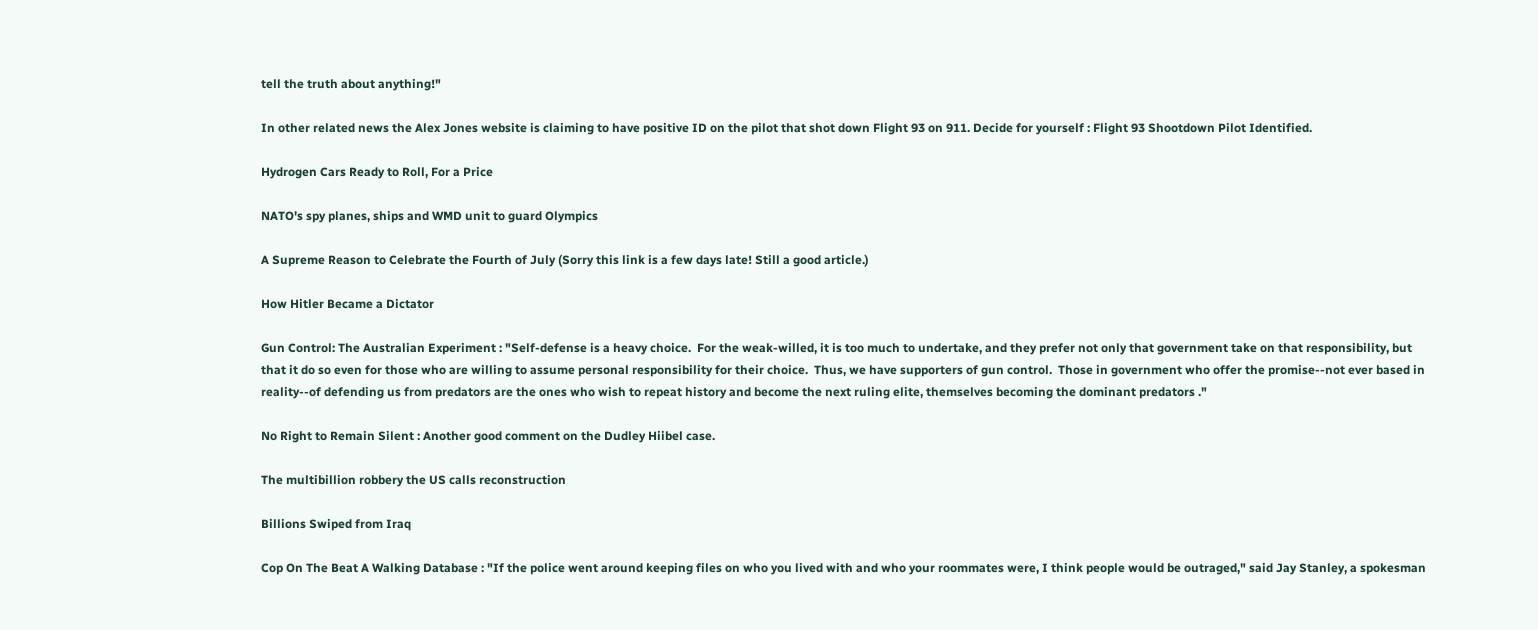tell the truth about anything!"

In other related news the Alex Jones website is claiming to have positive ID on the pilot that shot down Flight 93 on 911. Decide for yourself : Flight 93 Shootdown Pilot Identified.

Hydrogen Cars Ready to Roll, For a Price

NATO's spy planes, ships and WMD unit to guard Olympics

A Supreme Reason to Celebrate the Fourth of July (Sorry this link is a few days late! Still a good article.)

How Hitler Became a Dictator

Gun Control: The Australian Experiment : "Self-defense is a heavy choice.  For the weak-willed, it is too much to undertake, and they prefer not only that government take on that responsibility, but that it do so even for those who are willing to assume personal responsibility for their choice.  Thus, we have supporters of gun control.  Those in government who offer the promise--not ever based in reality--of defending us from predators are the ones who wish to repeat history and become the next ruling elite, themselves becoming the dominant predators ."

No Right to Remain Silent : Another good comment on the Dudley Hiibel case.

The multibillion robbery the US calls reconstruction

Billions Swiped from Iraq

Cop On The Beat A Walking Database : "If the police went around keeping files on who you lived with and who your roommates were, I think people would be outraged," said Jay Stanley, a spokesman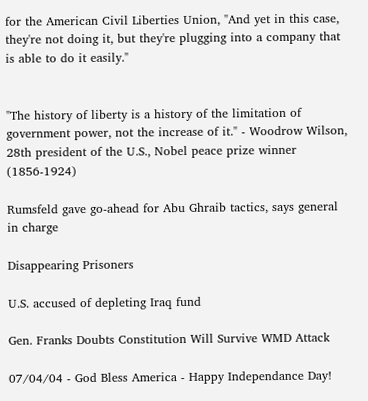for the American Civil Liberties Union, "And yet in this case, they're not doing it, but they're plugging into a company that is able to do it easily."


"The history of liberty is a history of the limitation of government power, not the increase of it." - Woodrow Wilson, 28th president of the U.S., Nobel peace prize winner (1856-1924)

Rumsfeld gave go-ahead for Abu Ghraib tactics, says general in charge

Disappearing Prisoners

U.S. accused of depleting Iraq fund

Gen. Franks Doubts Constitution Will Survive WMD Attack

07/04/04 - God Bless America - Happy Independance Day!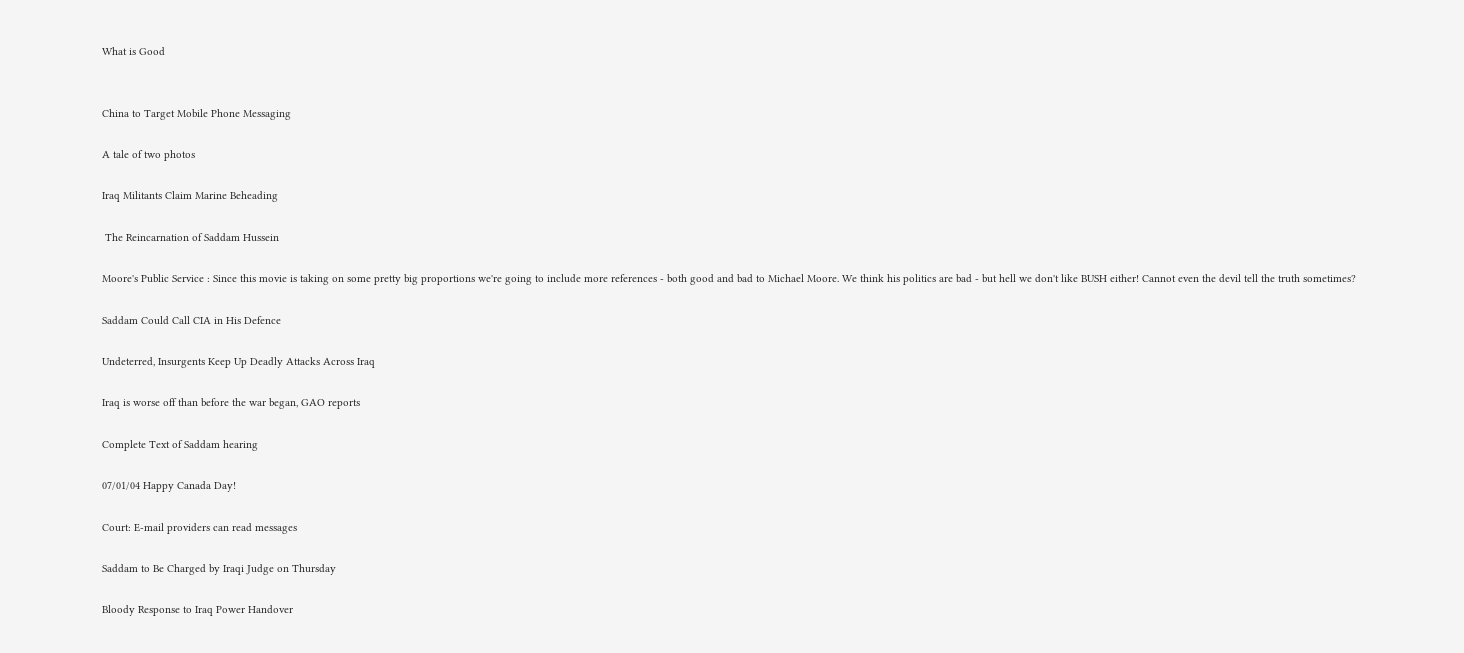What is Good


China to Target Mobile Phone Messaging

A tale of two photos

Iraq Militants Claim Marine Beheading

 The Reincarnation of Saddam Hussein

Moore's Public Service : Since this movie is taking on some pretty big proportions we're going to include more references - both good and bad to Michael Moore. We think his politics are bad - but hell we don't like BUSH either! Cannot even the devil tell the truth sometimes?

Saddam Could Call CIA in His Defence

Undeterred, Insurgents Keep Up Deadly Attacks Across Iraq

Iraq is worse off than before the war began, GAO reports

Complete Text of Saddam hearing

07/01/04 Happy Canada Day!

Court: E-mail providers can read messages

Saddam to Be Charged by Iraqi Judge on Thursday

Bloody Response to Iraq Power Handover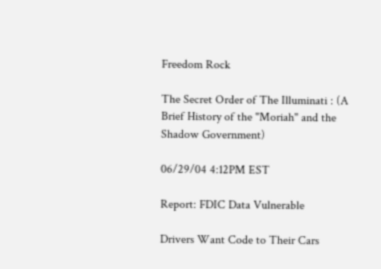Freedom Rock

The Secret Order of The Illuminati : (A Brief History of the "Moriah" and the Shadow Government)

06/29/04 4:12PM EST

Report: FDIC Data Vulnerable

Drivers Want Code to Their Cars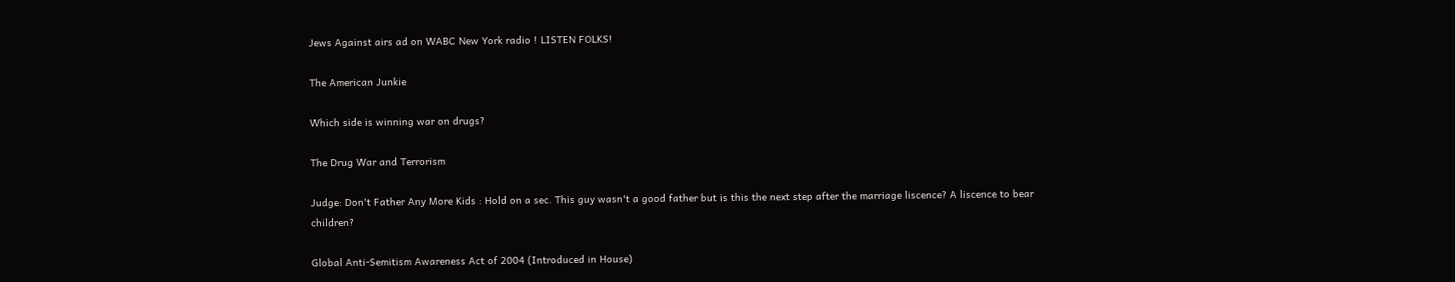Jews Against airs ad on WABC New York radio ! LISTEN FOLKS!

The American Junkie

Which side is winning war on drugs?

The Drug War and Terrorism

Judge: Don't Father Any More Kids : Hold on a sec. This guy wasn't a good father but is this the next step after the marriage liscence? A liscence to bear children?

Global Anti-Semitism Awareness Act of 2004 (Introduced in House)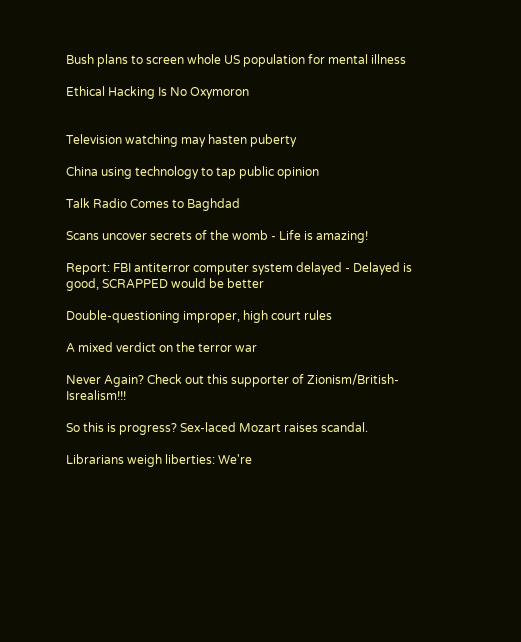Bush plans to screen whole US population for mental illness

Ethical Hacking Is No Oxymoron


Television watching may hasten puberty

China using technology to tap public opinion

Talk Radio Comes to Baghdad

Scans uncover secrets of the womb - Life is amazing!

Report: FBI antiterror computer system delayed - Delayed is good, SCRAPPED would be better

Double-questioning improper, high court rules

A mixed verdict on the terror war

Never Again? Check out this supporter of Zionism/British-Isrealism!!!

So this is progress? Sex-laced Mozart raises scandal.

Librarians weigh liberties: We're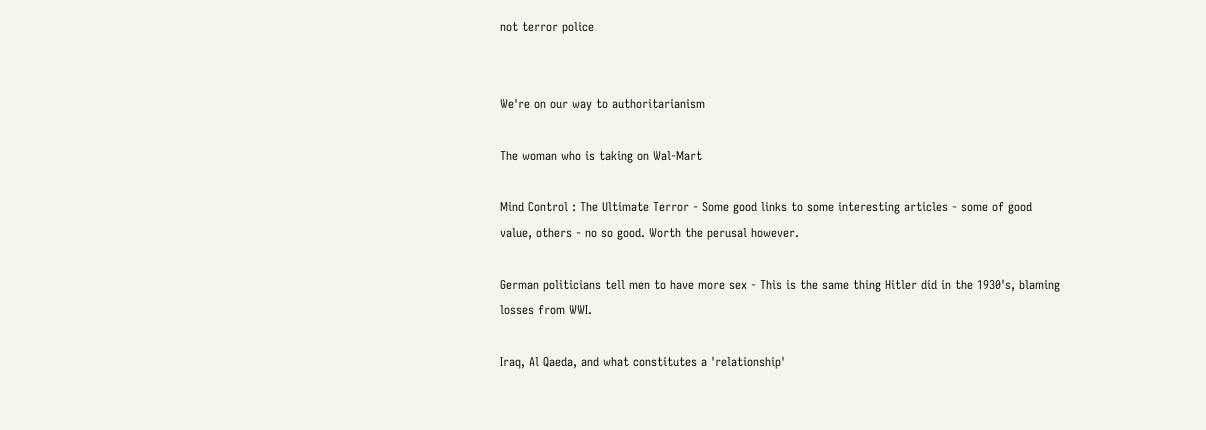not terror police


We're on our way to authoritarianism

The woman who is taking on Wal-Mart

Mind Control : The Ultimate Terror - Some good links to some interesting articles - some of good value, others - no so good. Worth the perusal however.

German politicians tell men to have more sex - This is the same thing Hitler did in the 1930's, blaming losses from WWI.

Iraq, Al Qaeda, and what constitutes a 'relationship'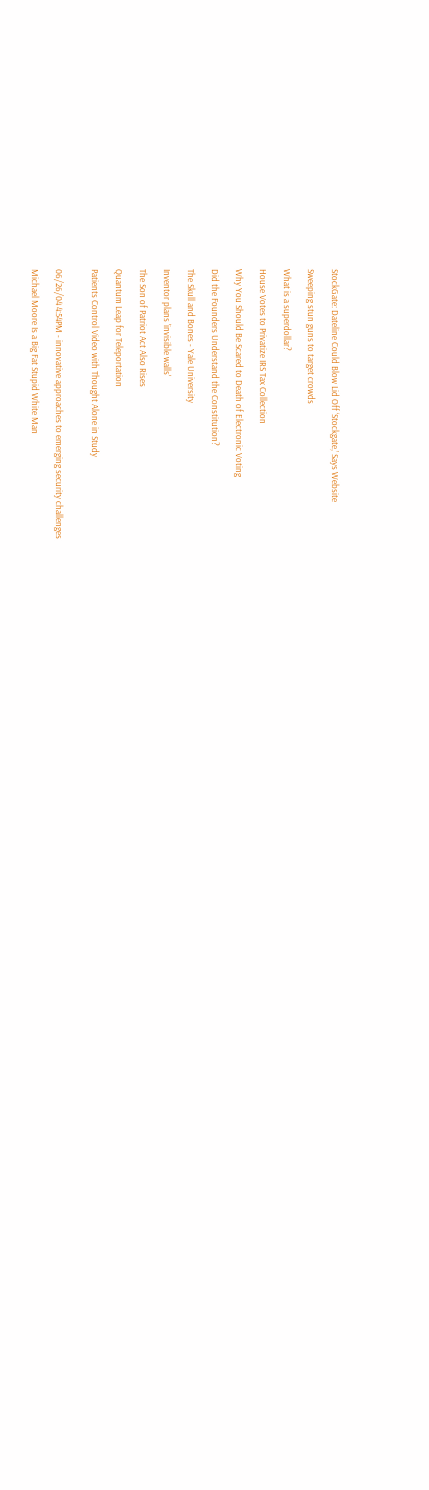StockGate: Dateline Could Blow Lid Off ‘Stockgate,’ Says Website

Sweeping stun guns to target crowds

What is a superdollar?

House Votes to Privatize IRS Tax Collection

Why You Should Be Scared to Death of Electronic Voting

Did the Founders Understand the Constitution?

The Skull and Bones - Yale University

Inventor plans 'invisible walls'

The Son of Patriot Act Also Rises

Quantum Leap for Teleportation

Patients Control Video with Thought Alone in Study


06/26/04 4:54PM - innovative approaches to emerging security challenges

Michael Moore Is a Big Fat Stupid White Man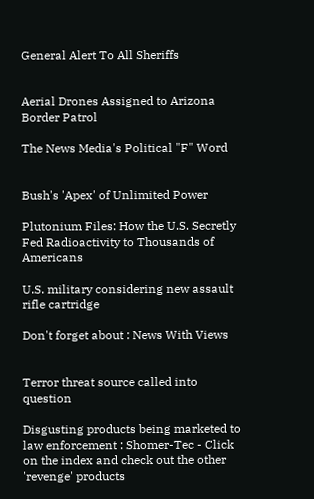General Alert To All Sheriffs


Aerial Drones Assigned to Arizona Border Patrol

The News Media's Political "F" Word


Bush's 'Apex' of Unlimited Power

Plutonium Files: How the U.S. Secretly Fed Radioactivity to Thousands of Americans

U.S. military considering new assault rifle cartridge

Don't forget about : News With Views


Terror threat source called into question

Disgusting products being marketed to law enforcement : Shomer-Tec - Click on the index and check out the other 'revenge' products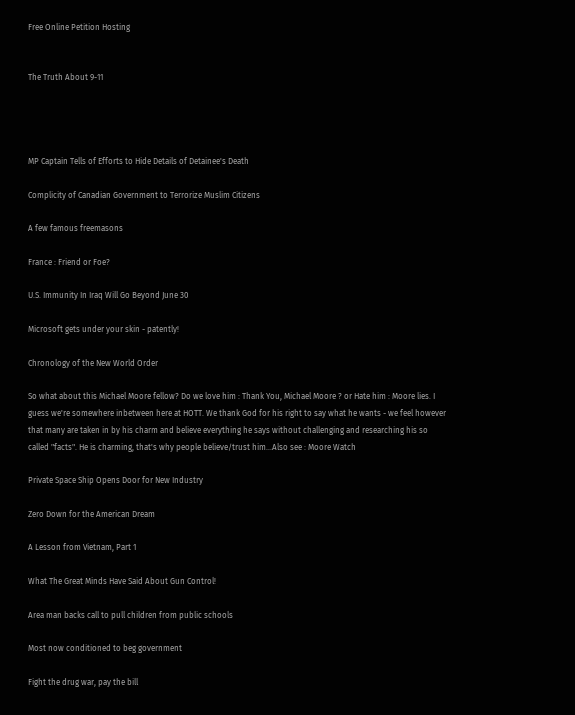Free Online Petition Hosting


The Truth About 9-11




MP Captain Tells of Efforts to Hide Details of Detainee's Death

Complicity of Canadian Government to Terrorize Muslim Citizens

A few famous freemasons

France : Friend or Foe?

U.S. Immunity In Iraq Will Go Beyond June 30

Microsoft gets under your skin - patently!

Chronology of the New World Order

So what about this Michael Moore fellow? Do we love him : Thank You, Michael Moore ? or Hate him : Moore lies. I guess we're somewhere inbetween here at HOTT. We thank God for his right to say what he wants - we feel however that many are taken in by his charm and believe everything he says without challenging and researching his so called "facts". He is charming, that's why people believe/trust him...Also see : Moore Watch

Private Space Ship Opens Door for New Industry

Zero Down for the American Dream

A Lesson from Vietnam, Part 1

What The Great Minds Have Said About Gun Control!

Area man backs call to pull children from public schools

Most now conditioned to beg government

Fight the drug war, pay the bill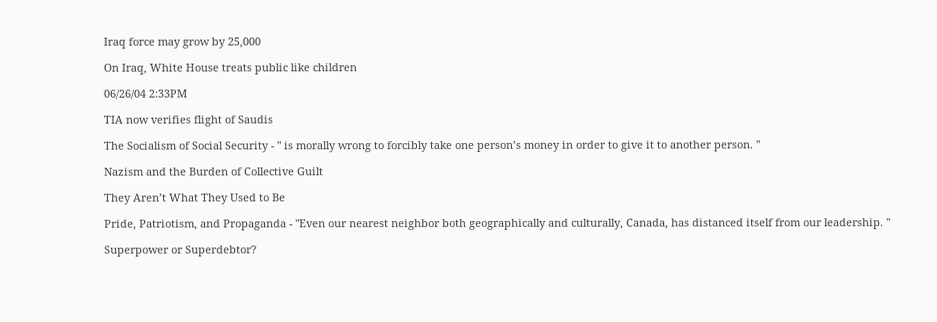Iraq force may grow by 25,000

On Iraq, White House treats public like children

06/26/04 2:33PM

TIA now verifies flight of Saudis

The Socialism of Social Security - " is morally wrong to forcibly take one person’s money in order to give it to another person. "

Nazism and the Burden of Collective Guilt

They Aren’t What They Used to Be

Pride, Patriotism, and Propaganda - "Even our nearest neighbor both geographically and culturally, Canada, has distanced itself from our leadership. "

Superpower or Superdebtor?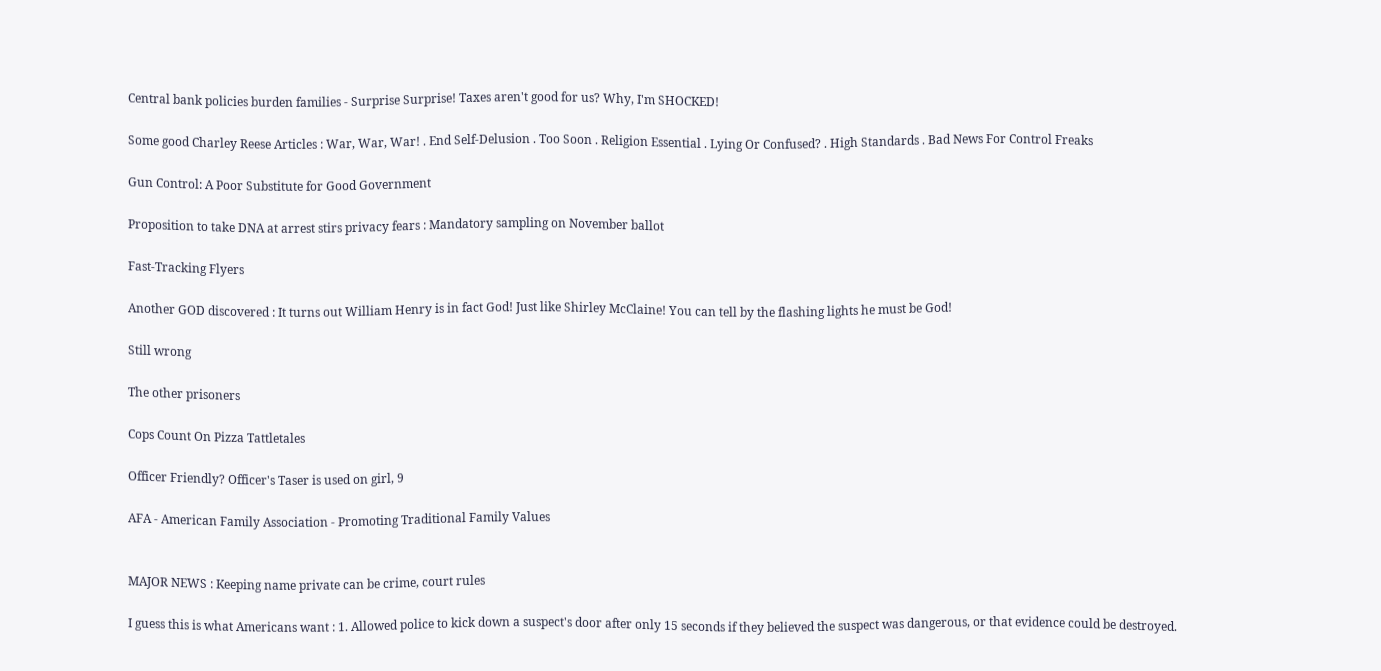Central bank policies burden families - Surprise Surprise! Taxes aren't good for us? Why, I'm SHOCKED!

Some good Charley Reese Articles : War, War, War! . End Self-Delusion . Too Soon . Religion Essential . Lying Or Confused? . High Standards . Bad News For Control Freaks

Gun Control: A Poor Substitute for Good Government

Proposition to take DNA at arrest stirs privacy fears : Mandatory sampling on November ballot

Fast-Tracking Flyers

Another GOD discovered : It turns out William Henry is in fact God! Just like Shirley McClaine! You can tell by the flashing lights he must be God!

Still wrong

The other prisoners

Cops Count On Pizza Tattletales

Officer Friendly? Officer's Taser is used on girl, 9

AFA - American Family Association - Promoting Traditional Family Values


MAJOR NEWS : Keeping name private can be crime, court rules

I guess this is what Americans want : 1. Allowed police to kick down a suspect's door after only 15 seconds if they believed the suspect was dangerous, or that evidence could be destroyed.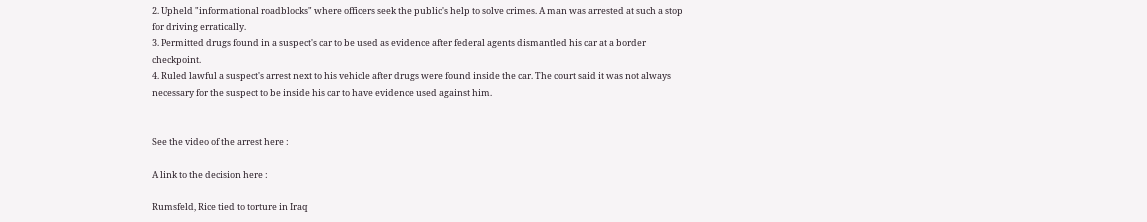2. Upheld "informational roadblocks" where officers seek the public's help to solve crimes. A man was arrested at such a stop for driving erratically.
3. Permitted drugs found in a suspect's car to be used as evidence after federal agents dismantled his car at a border checkpoint.
4. Ruled lawful a suspect's arrest next to his vehicle after drugs were found inside the car. The court said it was not always necessary for the suspect to be inside his car to have evidence used against him.


See the video of the arrest here :

A link to the decision here :

Rumsfeld, Rice tied to torture in Iraq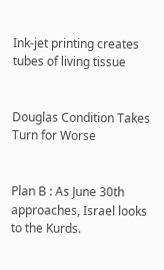Ink-jet printing creates tubes of living tissue


Douglas Condition Takes Turn for Worse


Plan B : As June 30th approaches, Israel looks to the Kurds.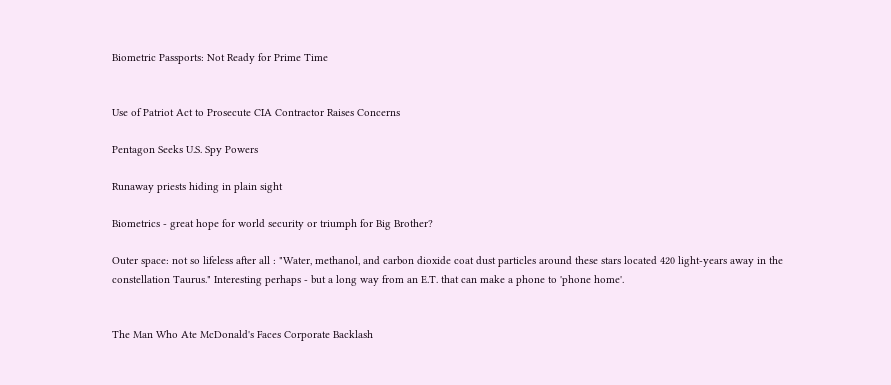Biometric Passports: Not Ready for Prime Time


Use of Patriot Act to Prosecute CIA Contractor Raises Concerns

Pentagon Seeks U.S. Spy Powers

Runaway priests hiding in plain sight

Biometrics - great hope for world security or triumph for Big Brother?

Outer space: not so lifeless after all : "Water, methanol, and carbon dioxide coat dust particles around these stars located 420 light-years away in the constellation Taurus." Interesting perhaps - but a long way from an E.T. that can make a phone to 'phone home'.


The Man Who Ate McDonald's Faces Corporate Backlash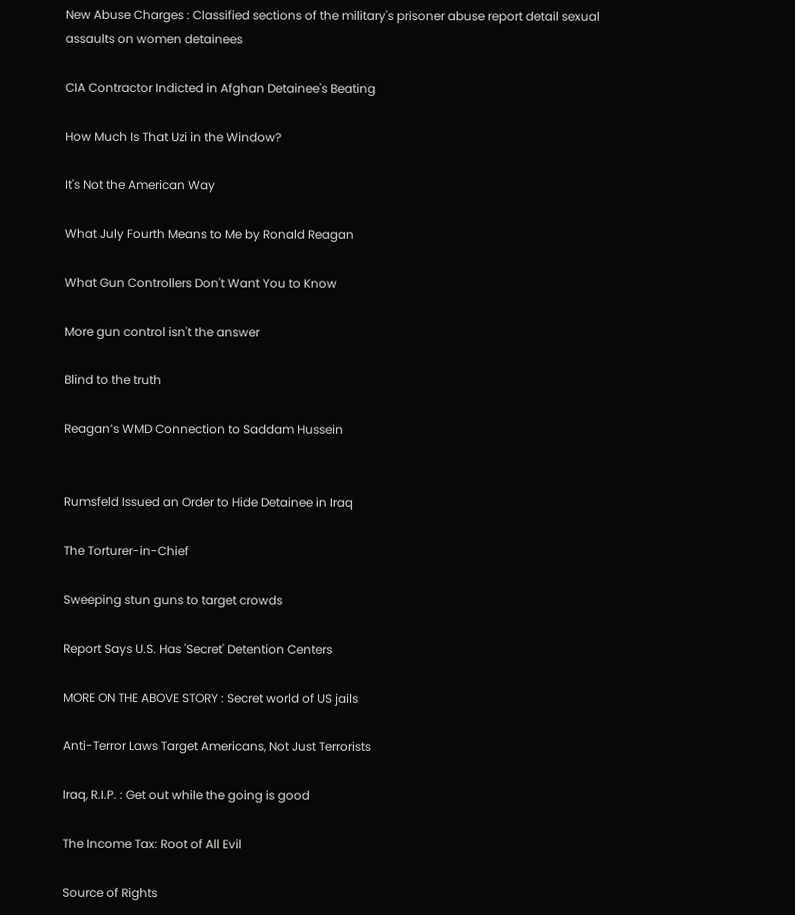New Abuse Charges : Classified sections of the military's prisoner abuse report detail sexual assaults on women detainees

CIA Contractor Indicted in Afghan Detainee's Beating

How Much Is That Uzi in the Window?

It's Not the American Way

What July Fourth Means to Me by Ronald Reagan

What Gun Controllers Don't Want You to Know

More gun control isn't the answer

Blind to the truth

Reagan’s WMD Connection to Saddam Hussein


Rumsfeld Issued an Order to Hide Detainee in Iraq

The Torturer-in-Chief

Sweeping stun guns to target crowds

Report Says U.S. Has 'Secret' Detention Centers

MORE ON THE ABOVE STORY : Secret world of US jails

Anti-Terror Laws Target Americans, Not Just Terrorists

Iraq, R.I.P. : Get out while the going is good

The Income Tax: Root of All Evil

Source of Rights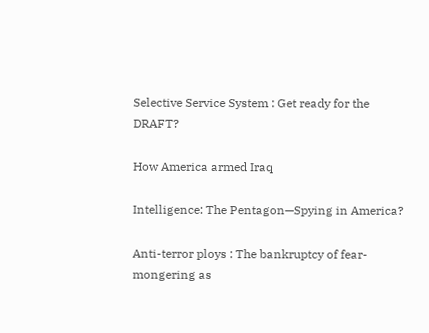Selective Service System : Get ready for the DRAFT?

How America armed Iraq

Intelligence: The Pentagon—Spying in America?

Anti-terror ploys : The bankruptcy of fear-mongering as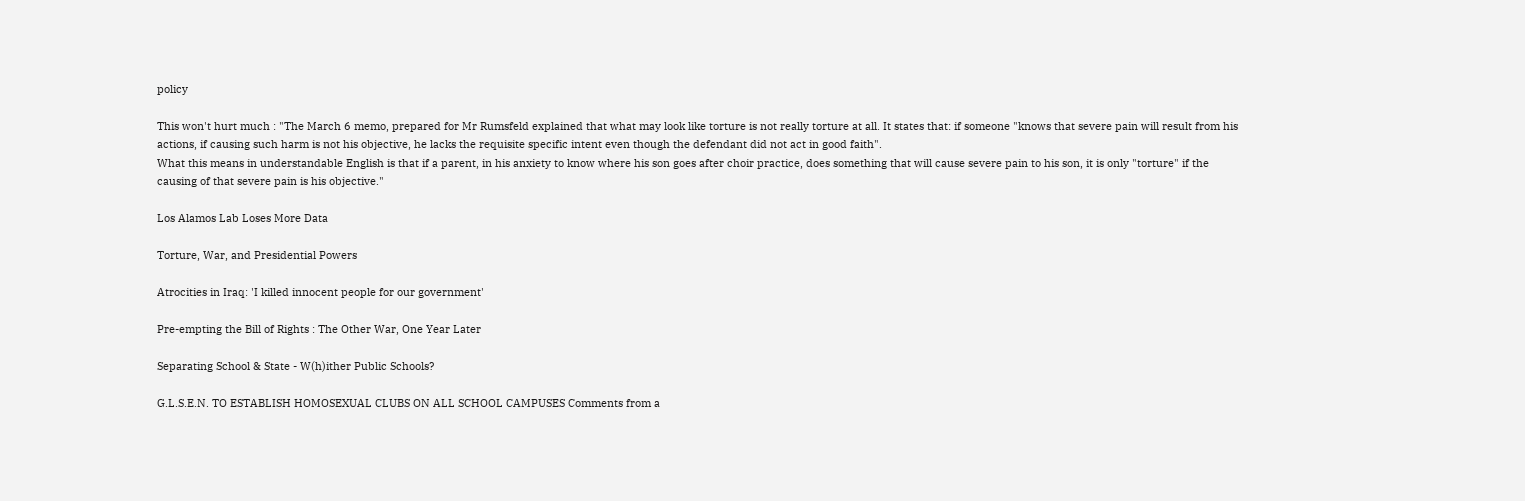policy

This won't hurt much : "The March 6 memo, prepared for Mr Rumsfeld explained that what may look like torture is not really torture at all. It states that: if someone "knows that severe pain will result from his actions, if causing such harm is not his objective, he lacks the requisite specific intent even though the defendant did not act in good faith".
What this means in understandable English is that if a parent, in his anxiety to know where his son goes after choir practice, does something that will cause severe pain to his son, it is only "torture" if the causing of that severe pain is his objective."

Los Alamos Lab Loses More Data

Torture, War, and Presidential Powers

Atrocities in Iraq: 'I killed innocent people for our government'

Pre-empting the Bill of Rights : The Other War, One Year Later

Separating School & State - W(h)ither Public Schools?

G.L.S.E.N. TO ESTABLISH HOMOSEXUAL CLUBS ON ALL SCHOOL CAMPUSES Comments from a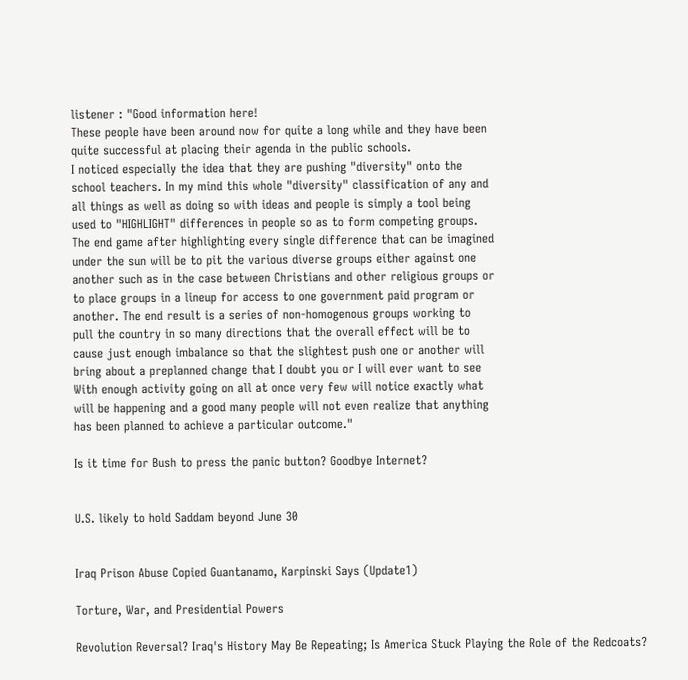listener : "Good information here!
These people have been around now for quite a long while and they have been
quite successful at placing their agenda in the public schools.
I noticed especially the idea that they are pushing "diversity" onto the
school teachers. In my mind this whole "diversity" classification of any and
all things as well as doing so with ideas and people is simply a tool being
used to "HIGHLIGHT" differences in people so as to form competing groups.
The end game after highlighting every single difference that can be imagined
under the sun will be to pit the various diverse groups either against one
another such as in the case between Christians and other religious groups or
to place groups in a lineup for access to one government paid program or
another. The end result is a series of non-homogenous groups working to
pull the country in so many directions that the overall effect will be to
cause just enough imbalance so that the slightest push one or another will
bring about a preplanned change that I doubt you or I will ever want to see
With enough activity going on all at once very few will notice exactly what
will be happening and a good many people will not even realize that anything
has been planned to achieve a particular outcome."

Is it time for Bush to press the panic button? Goodbye Internet?


U.S. likely to hold Saddam beyond June 30


Iraq Prison Abuse Copied Guantanamo, Karpinski Says (Update1)

Torture, War, and Presidential Powers

Revolution Reversal? Iraq's History May Be Repeating; Is America Stuck Playing the Role of the Redcoats?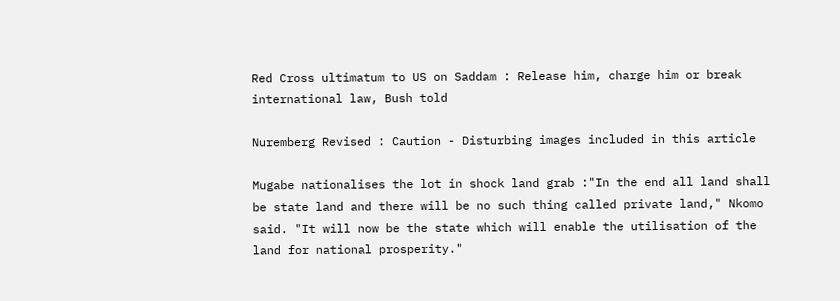Red Cross ultimatum to US on Saddam : Release him, charge him or break international law, Bush told

Nuremberg Revised : Caution - Disturbing images included in this article

Mugabe nationalises the lot in shock land grab :"In the end all land shall be state land and there will be no such thing called private land," Nkomo said. "It will now be the state which will enable the utilisation of the land for national prosperity."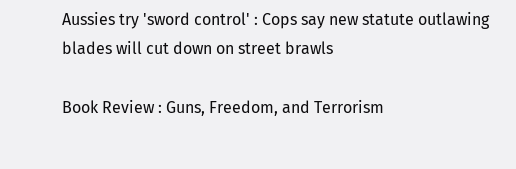Aussies try 'sword control' : Cops say new statute outlawing blades will cut down on street brawls

Book Review : Guns, Freedom, and Terrorism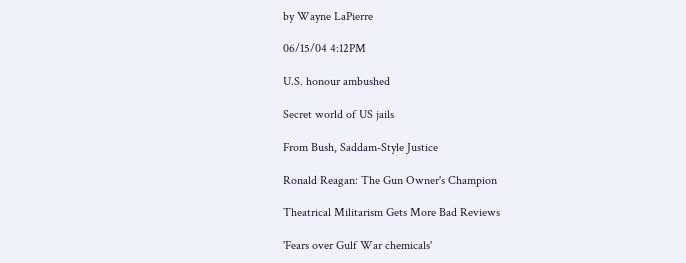by Wayne LaPierre

06/15/04 4:12PM

U.S. honour ambushed

Secret world of US jails

From Bush, Saddam-Style Justice

Ronald Reagan: The Gun Owner's Champion

Theatrical Militarism Gets More Bad Reviews

'Fears over Gulf War chemicals'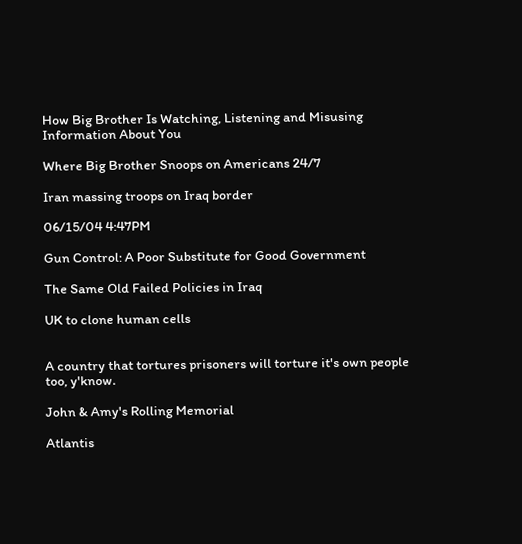How Big Brother Is Watching, Listening and Misusing Information About You

Where Big Brother Snoops on Americans 24/7

Iran massing troops on Iraq border

06/15/04 4:47PM

Gun Control: A Poor Substitute for Good Government

The Same Old Failed Policies in Iraq

UK to clone human cells


A country that tortures prisoners will torture it's own people too, y'know.

John & Amy's Rolling Memorial

Atlantis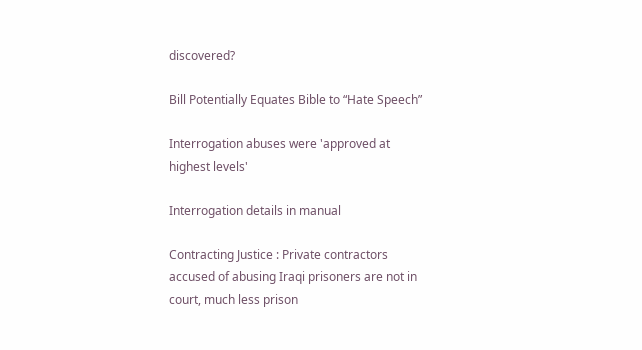discovered?

Bill Potentially Equates Bible to “Hate Speech”

Interrogation abuses were 'approved at highest levels'

Interrogation details in manual

Contracting Justice : Private contractors accused of abusing Iraqi prisoners are not in court, much less prison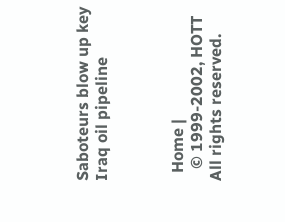Saboteurs blow up key Iraq oil pipeline



  Home |
   © 1999-2002, HOTT All rights reserved.